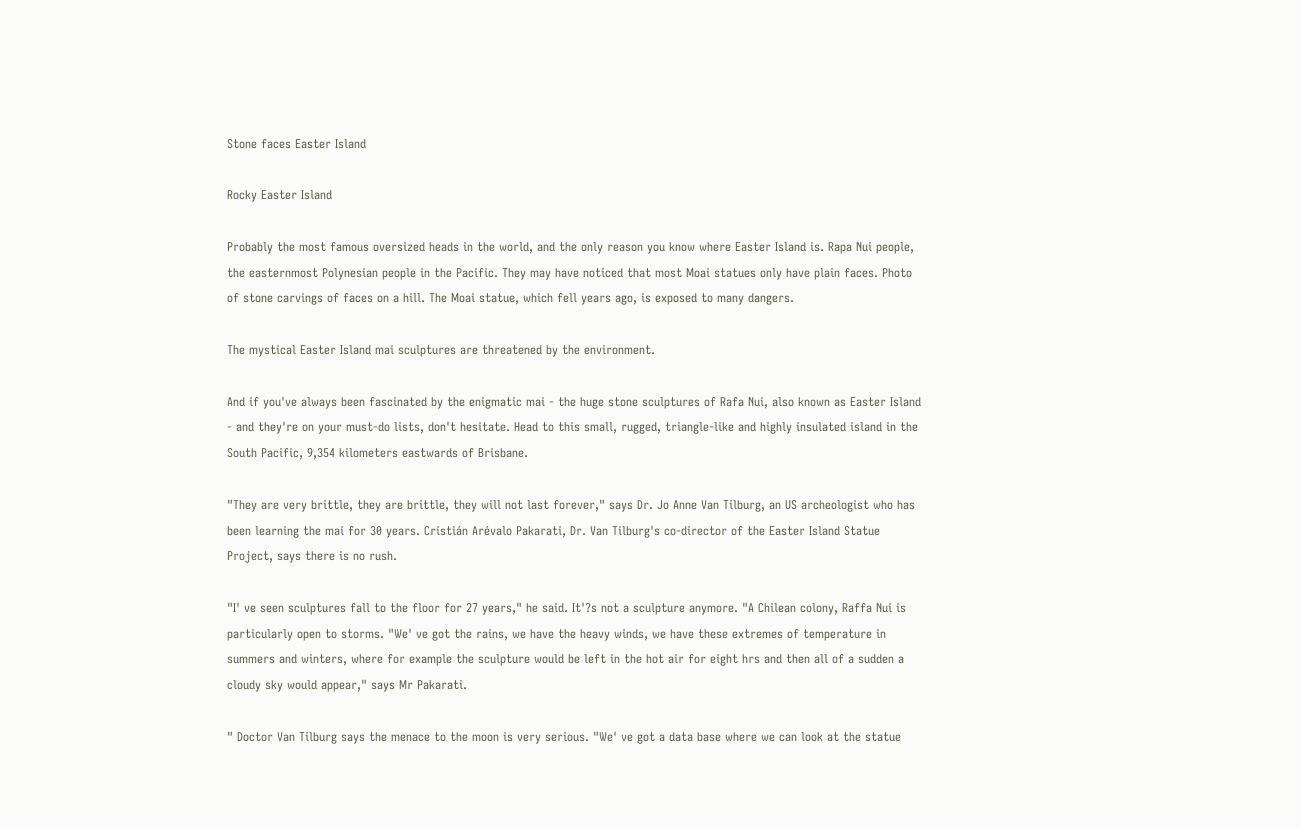Stone faces Easter Island

Rocky Easter Island

Probably the most famous oversized heads in the world, and the only reason you know where Easter Island is. Rapa Nui people, the easternmost Polynesian people in the Pacific. They may have noticed that most Moai statues only have plain faces. Photo of stone carvings of faces on a hill. The Moai statue, which fell years ago, is exposed to many dangers.

The mystical Easter Island mai sculptures are threatened by the environment.

And if you've always been fascinated by the enigmatic mai - the huge stone sculptures of Rafa Nui, also known as Easter Island - and they're on your must-do lists, don't hesitate. Head to this small, rugged, triangle-like and highly insulated island in the South Pacific, 9,354 kilometers eastwards of Brisbane.

"They are very brittle, they are brittle, they will not last forever," says Dr. Jo Anne Van Tilburg, an US archeologist who has been learning the mai for 30 years. Cristián Arévalo Pakarati, Dr. Van Tilburg's co-director of the Easter Island Statue Project, says there is no rush.

"I' ve seen sculptures fall to the floor for 27 years," he said. It'?s not a sculpture anymore. "A Chilean colony, Raffa Nui is particularly open to storms. "We' ve got the rains, we have the heavy winds, we have these extremes of temperature in summers and winters, where for example the sculpture would be left in the hot air for eight hrs and then all of a sudden a cloudy sky would appear," says Mr Pakarati.

" Doctor Van Tilburg says the menace to the moon is very serious. "We' ve got a data base where we can look at the statue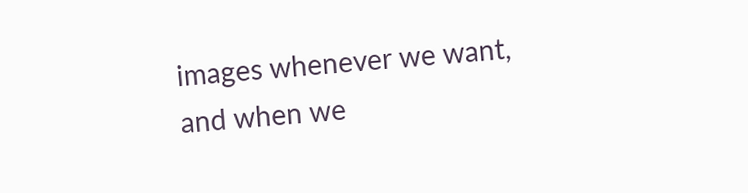images whenever we want, and when we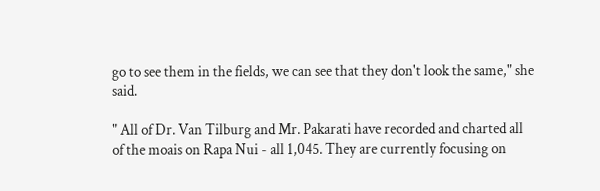go to see them in the fields, we can see that they don't look the same," she said.

" All of Dr. Van Tilburg and Mr. Pakarati have recorded and charted all of the moais on Rapa Nui - all 1,045. They are currently focusing on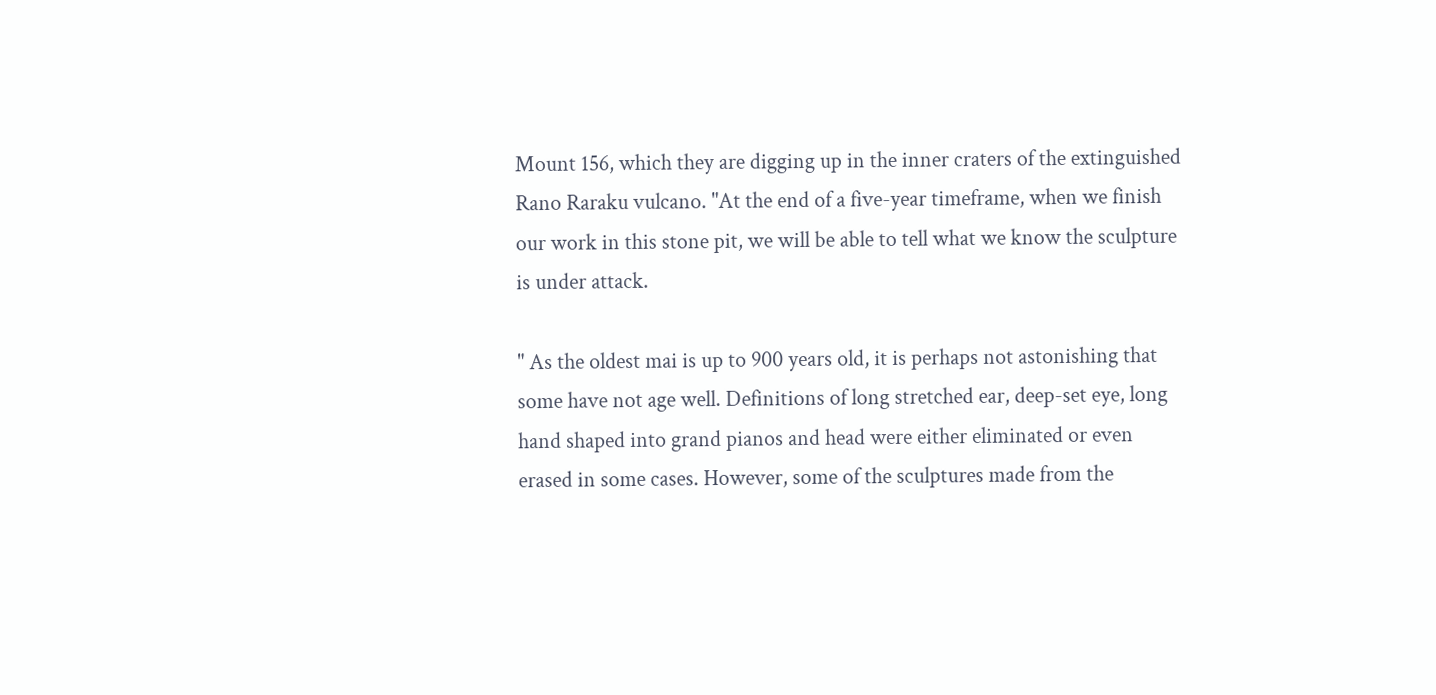Mount 156, which they are digging up in the inner craters of the extinguished Rano Raraku vulcano. "At the end of a five-year timeframe, when we finish our work in this stone pit, we will be able to tell what we know the sculpture is under attack.

" As the oldest mai is up to 900 years old, it is perhaps not astonishing that some have not age well. Definitions of long stretched ear, deep-set eye, long hand shaped into grand pianos and head were either eliminated or even erased in some cases. However, some of the sculptures made from the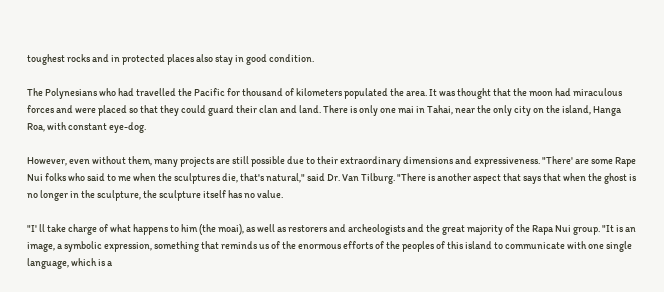toughest rocks and in protected places also stay in good condition.

The Polynesians who had travelled the Pacific for thousand of kilometers populated the area. It was thought that the moon had miraculous forces and were placed so that they could guard their clan and land. There is only one mai in Tahai, near the only city on the island, Hanga Roa, with constant eye-dog.

However, even without them, many projects are still possible due to their extraordinary dimensions and expressiveness. "There' are some Rape Nui folks who said to me when the sculptures die, that's natural," said Dr. Van Tilburg. "There is another aspect that says that when the ghost is no longer in the sculpture, the sculpture itself has no value.

"I' ll take charge of what happens to him (the moai), as well as restorers and archeologists and the great majority of the Rapa Nui group. "It is an image, a symbolic expression, something that reminds us of the enormous efforts of the peoples of this island to communicate with one single language, which is a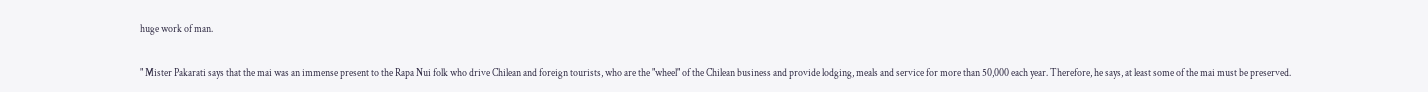huge work of man.

" Mister Pakarati says that the mai was an immense present to the Rapa Nui folk who drive Chilean and foreign tourists, who are the "wheel" of the Chilean business and provide lodging, meals and service for more than 50,000 each year. Therefore, he says, at least some of the mai must be preserved.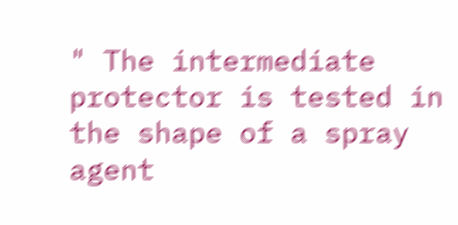" The intermediate protector is tested in the shape of a spray agent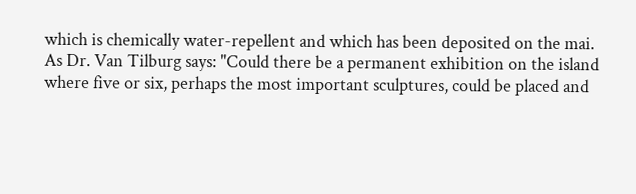which is chemically water-repellent and which has been deposited on the mai. As Dr. Van Tilburg says: "Could there be a permanent exhibition on the island where five or six, perhaps the most important sculptures, could be placed and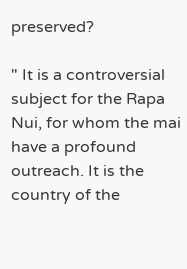preserved?

" It is a controversial subject for the Rapa Nui, for whom the mai have a profound outreach. It is the country of the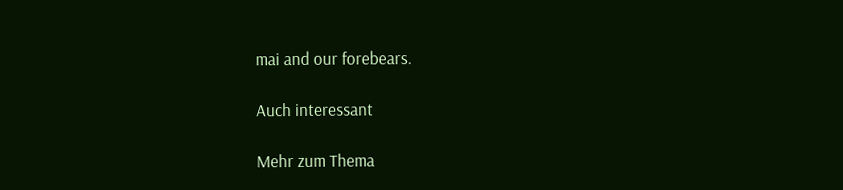mai and our forebears.

Auch interessant

Mehr zum Thema